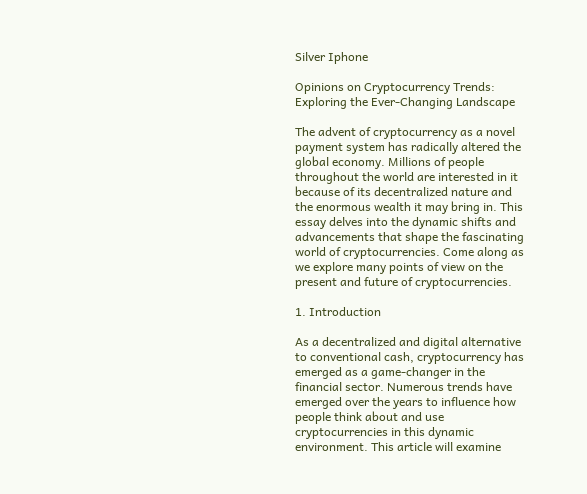Silver Iphone

Opinions on Cryptocurrency Trends: Exploring the Ever-Changing Landscape

The advent of cryptocurrency as a novel payment system has radically altered the global economy. Millions of people throughout the world are interested in it because of its decentralized nature and the enormous wealth it may bring in. This essay delves into the dynamic shifts and advancements that shape the fascinating world of cryptocurrencies. Come along as we explore many points of view on the present and future of cryptocurrencies.

1. Introduction

As a decentralized and digital alternative to conventional cash, cryptocurrency has emerged as a game-changer in the financial sector. Numerous trends have emerged over the years to influence how people think about and use cryptocurrencies in this dynamic environment. This article will examine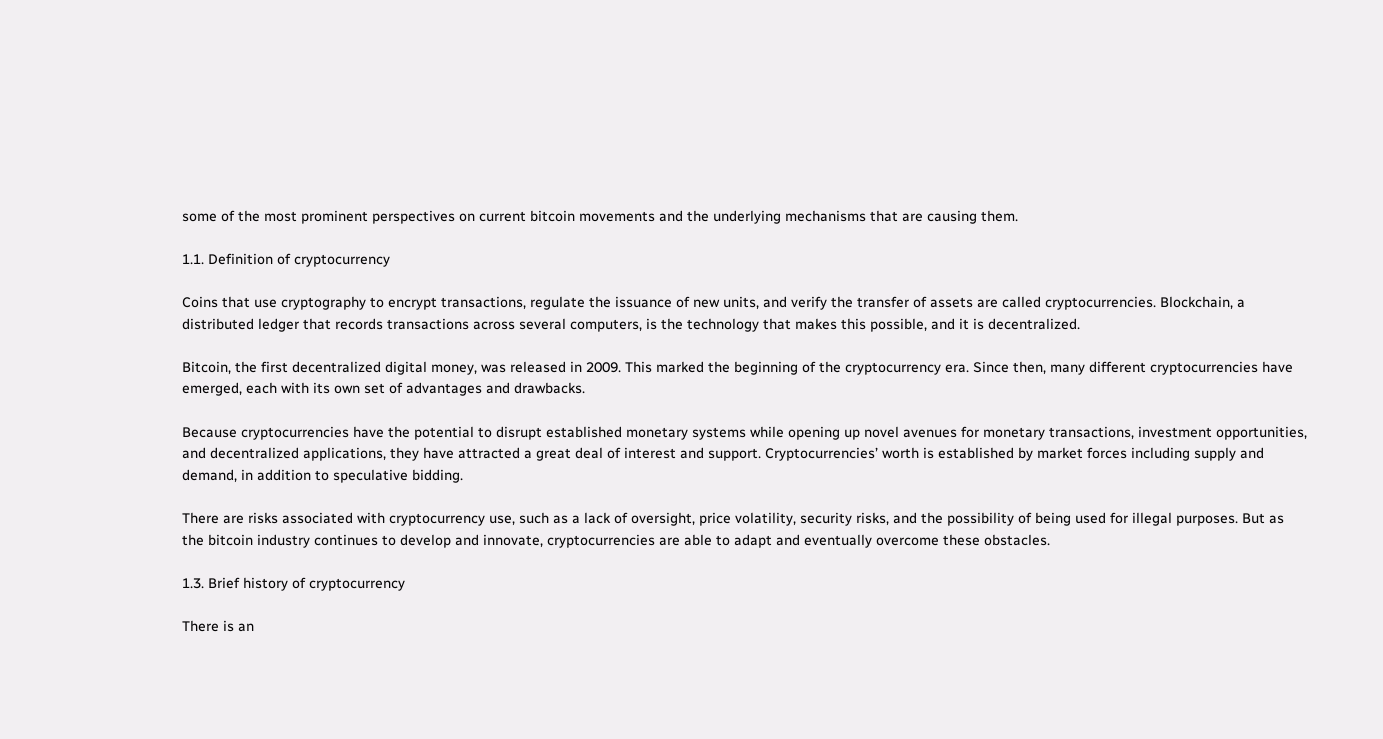some of the most prominent perspectives on current bitcoin movements and the underlying mechanisms that are causing them.

1.1. Definition of cryptocurrency

Coins that use cryptography to encrypt transactions, regulate the issuance of new units, and verify the transfer of assets are called cryptocurrencies. Blockchain, a distributed ledger that records transactions across several computers, is the technology that makes this possible, and it is decentralized.

Bitcoin, the first decentralized digital money, was released in 2009. This marked the beginning of the cryptocurrency era. Since then, many different cryptocurrencies have emerged, each with its own set of advantages and drawbacks.

Because cryptocurrencies have the potential to disrupt established monetary systems while opening up novel avenues for monetary transactions, investment opportunities, and decentralized applications, they have attracted a great deal of interest and support. Cryptocurrencies’ worth is established by market forces including supply and demand, in addition to speculative bidding.

There are risks associated with cryptocurrency use, such as a lack of oversight, price volatility, security risks, and the possibility of being used for illegal purposes. But as the bitcoin industry continues to develop and innovate, cryptocurrencies are able to adapt and eventually overcome these obstacles.

1.3. Brief history of cryptocurrency

There is an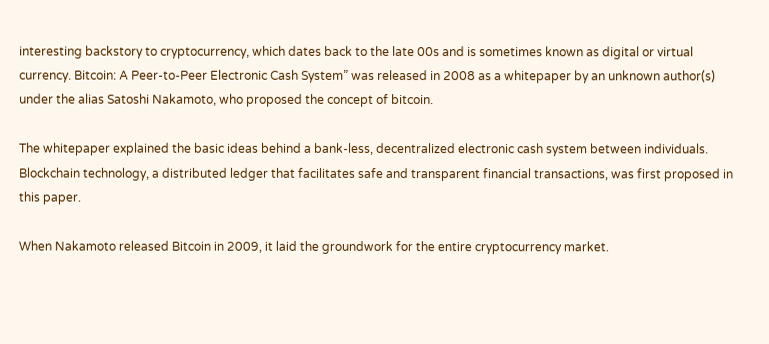interesting backstory to cryptocurrency, which dates back to the late 00s and is sometimes known as digital or virtual currency. Bitcoin: A Peer-to-Peer Electronic Cash System” was released in 2008 as a whitepaper by an unknown author(s) under the alias Satoshi Nakamoto, who proposed the concept of bitcoin.

The whitepaper explained the basic ideas behind a bank-less, decentralized electronic cash system between individuals. Blockchain technology, a distributed ledger that facilitates safe and transparent financial transactions, was first proposed in this paper.

When Nakamoto released Bitcoin in 2009, it laid the groundwork for the entire cryptocurrency market.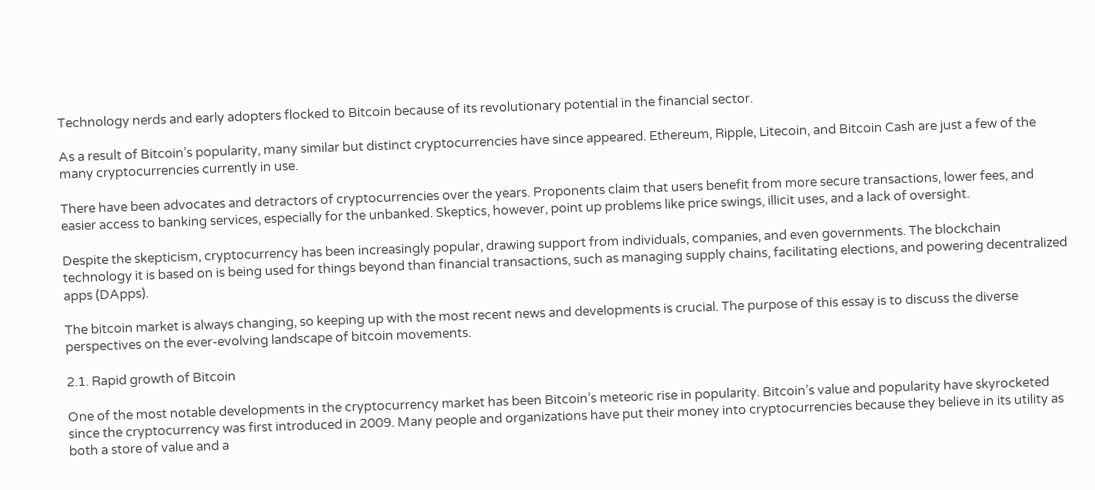Technology nerds and early adopters flocked to Bitcoin because of its revolutionary potential in the financial sector.

As a result of Bitcoin’s popularity, many similar but distinct cryptocurrencies have since appeared. Ethereum, Ripple, Litecoin, and Bitcoin Cash are just a few of the many cryptocurrencies currently in use.

There have been advocates and detractors of cryptocurrencies over the years. Proponents claim that users benefit from more secure transactions, lower fees, and easier access to banking services, especially for the unbanked. Skeptics, however, point up problems like price swings, illicit uses, and a lack of oversight.

Despite the skepticism, cryptocurrency has been increasingly popular, drawing support from individuals, companies, and even governments. The blockchain technology it is based on is being used for things beyond than financial transactions, such as managing supply chains, facilitating elections, and powering decentralized apps (DApps).

The bitcoin market is always changing, so keeping up with the most recent news and developments is crucial. The purpose of this essay is to discuss the diverse perspectives on the ever-evolving landscape of bitcoin movements.

2.1. Rapid growth of Bitcoin

One of the most notable developments in the cryptocurrency market has been Bitcoin’s meteoric rise in popularity. Bitcoin’s value and popularity have skyrocketed since the cryptocurrency was first introduced in 2009. Many people and organizations have put their money into cryptocurrencies because they believe in its utility as both a store of value and a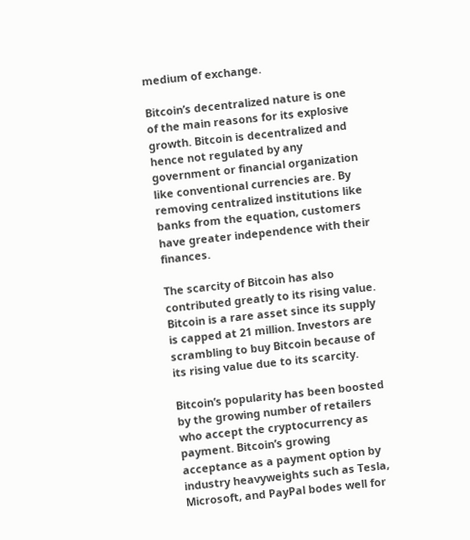medium of exchange.

Bitcoin’s decentralized nature is one of the main reasons for its explosive growth. Bitcoin is decentralized and hence not regulated by any government or financial organization like conventional currencies are. By removing centralized institutions like banks from the equation, customers have greater independence with their finances.

The scarcity of Bitcoin has also contributed greatly to its rising value. Bitcoin is a rare asset since its supply is capped at 21 million. Investors are scrambling to buy Bitcoin because of its rising value due to its scarcity.

Bitcoin’s popularity has been boosted by the growing number of retailers who accept the cryptocurrency as payment. Bitcoin’s growing acceptance as a payment option by industry heavyweights such as Tesla, Microsoft, and PayPal bodes well for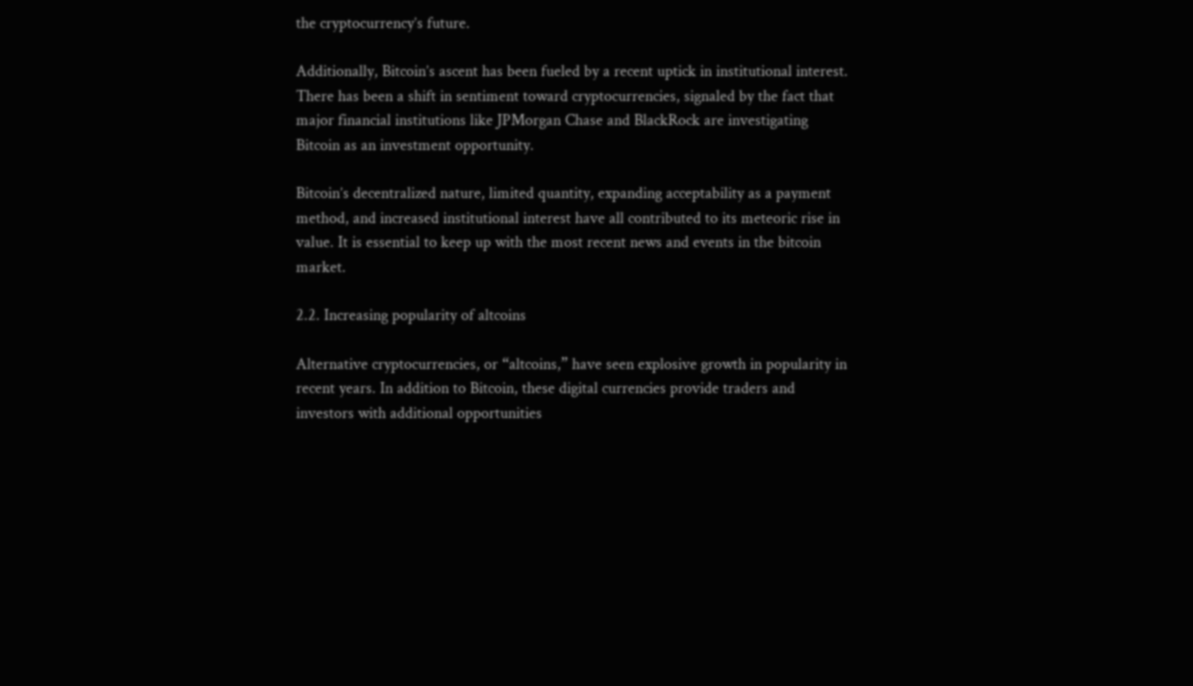the cryptocurrency’s future.

Additionally, Bitcoin’s ascent has been fueled by a recent uptick in institutional interest. There has been a shift in sentiment toward cryptocurrencies, signaled by the fact that major financial institutions like JPMorgan Chase and BlackRock are investigating Bitcoin as an investment opportunity.

Bitcoin’s decentralized nature, limited quantity, expanding acceptability as a payment method, and increased institutional interest have all contributed to its meteoric rise in value. It is essential to keep up with the most recent news and events in the bitcoin market.

2.2. Increasing popularity of altcoins

Alternative cryptocurrencies, or “altcoins,” have seen explosive growth in popularity in recent years. In addition to Bitcoin, these digital currencies provide traders and investors with additional opportunities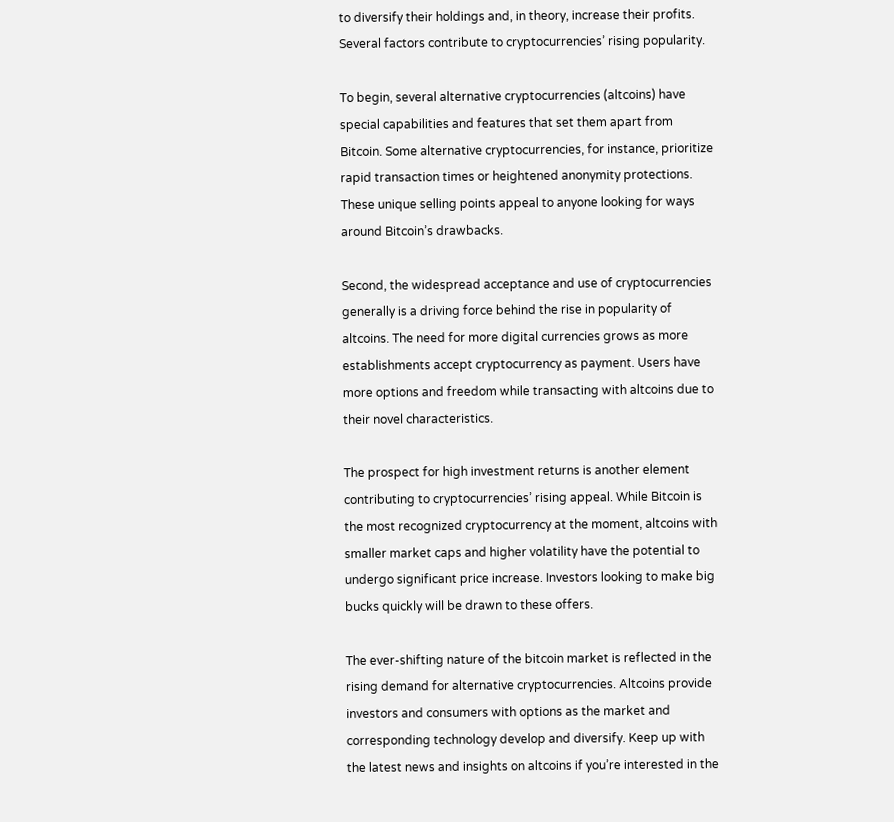to diversify their holdings and, in theory, increase their profits. Several factors contribute to cryptocurrencies’ rising popularity.

To begin, several alternative cryptocurrencies (altcoins) have special capabilities and features that set them apart from Bitcoin. Some alternative cryptocurrencies, for instance, prioritize rapid transaction times or heightened anonymity protections. These unique selling points appeal to anyone looking for ways around Bitcoin’s drawbacks.

Second, the widespread acceptance and use of cryptocurrencies generally is a driving force behind the rise in popularity of altcoins. The need for more digital currencies grows as more establishments accept cryptocurrency as payment. Users have more options and freedom while transacting with altcoins due to their novel characteristics.

The prospect for high investment returns is another element contributing to cryptocurrencies’ rising appeal. While Bitcoin is the most recognized cryptocurrency at the moment, altcoins with smaller market caps and higher volatility have the potential to undergo significant price increase. Investors looking to make big bucks quickly will be drawn to these offers.

The ever-shifting nature of the bitcoin market is reflected in the rising demand for alternative cryptocurrencies. Altcoins provide investors and consumers with options as the market and corresponding technology develop and diversify. Keep up with the latest news and insights on altcoins if you’re interested in the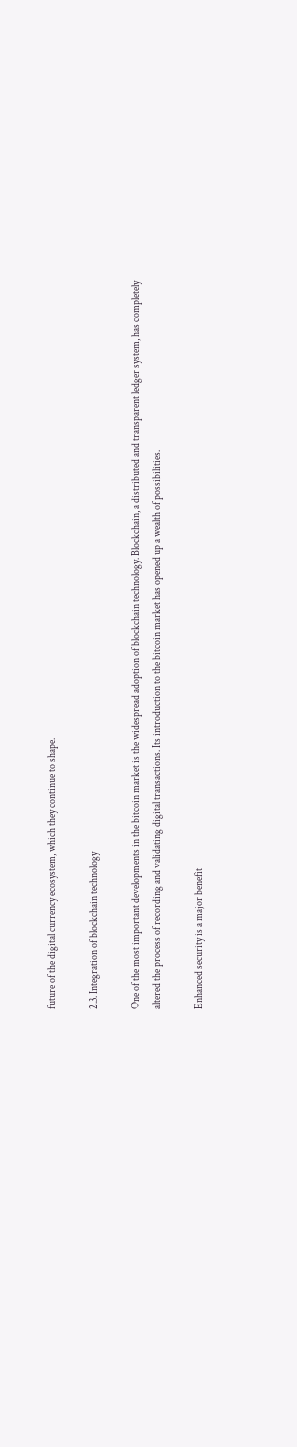future of the digital currency ecosystem, which they continue to shape.

2.3. Integration of blockchain technology

One of the most important developments in the bitcoin market is the widespread adoption of blockchain technology. Blockchain, a distributed and transparent ledger system, has completely altered the process of recording and validating digital transactions. Its introduction to the bitcoin market has opened up a wealth of possibilities.

Enhanced security is a major benefit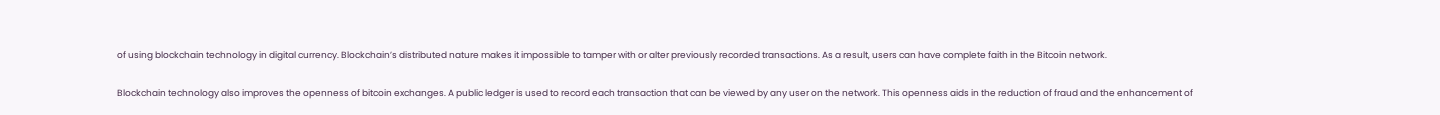of using blockchain technology in digital currency. Blockchain’s distributed nature makes it impossible to tamper with or alter previously recorded transactions. As a result, users can have complete faith in the Bitcoin network.

Blockchain technology also improves the openness of bitcoin exchanges. A public ledger is used to record each transaction that can be viewed by any user on the network. This openness aids in the reduction of fraud and the enhancement of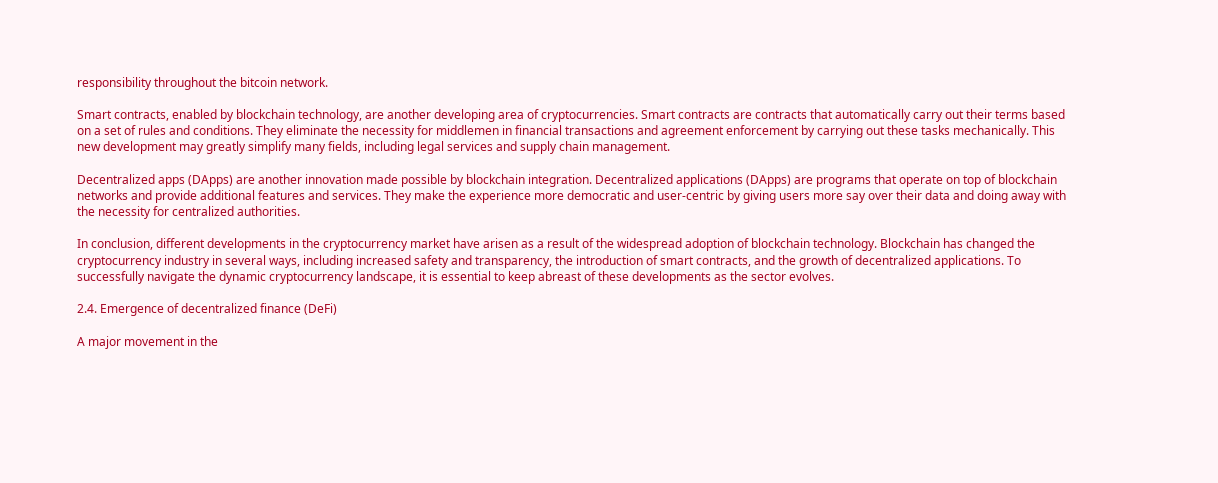responsibility throughout the bitcoin network.

Smart contracts, enabled by blockchain technology, are another developing area of cryptocurrencies. Smart contracts are contracts that automatically carry out their terms based on a set of rules and conditions. They eliminate the necessity for middlemen in financial transactions and agreement enforcement by carrying out these tasks mechanically. This new development may greatly simplify many fields, including legal services and supply chain management.

Decentralized apps (DApps) are another innovation made possible by blockchain integration. Decentralized applications (DApps) are programs that operate on top of blockchain networks and provide additional features and services. They make the experience more democratic and user-centric by giving users more say over their data and doing away with the necessity for centralized authorities.

In conclusion, different developments in the cryptocurrency market have arisen as a result of the widespread adoption of blockchain technology. Blockchain has changed the cryptocurrency industry in several ways, including increased safety and transparency, the introduction of smart contracts, and the growth of decentralized applications. To successfully navigate the dynamic cryptocurrency landscape, it is essential to keep abreast of these developments as the sector evolves.

2.4. Emergence of decentralized finance (DeFi)

A major movement in the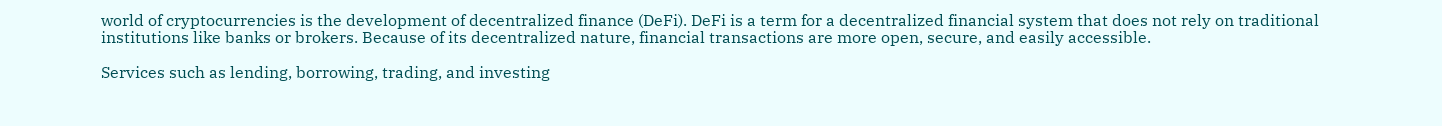world of cryptocurrencies is the development of decentralized finance (DeFi). DeFi is a term for a decentralized financial system that does not rely on traditional institutions like banks or brokers. Because of its decentralized nature, financial transactions are more open, secure, and easily accessible.

Services such as lending, borrowing, trading, and investing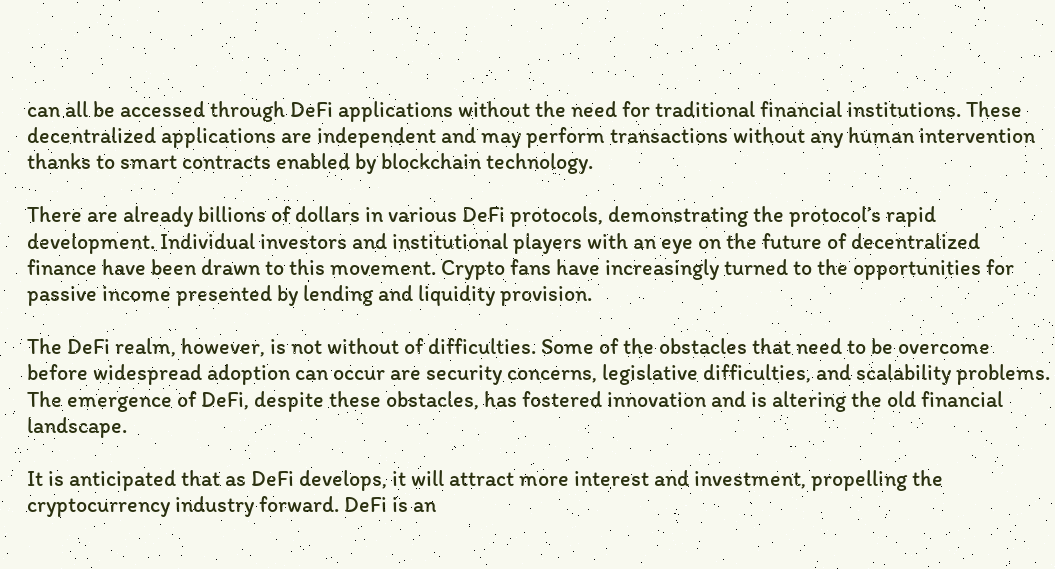can all be accessed through DeFi applications without the need for traditional financial institutions. These decentralized applications are independent and may perform transactions without any human intervention thanks to smart contracts enabled by blockchain technology.

There are already billions of dollars in various DeFi protocols, demonstrating the protocol’s rapid development. Individual investors and institutional players with an eye on the future of decentralized finance have been drawn to this movement. Crypto fans have increasingly turned to the opportunities for passive income presented by lending and liquidity provision.

The DeFi realm, however, is not without of difficulties. Some of the obstacles that need to be overcome before widespread adoption can occur are security concerns, legislative difficulties, and scalability problems. The emergence of DeFi, despite these obstacles, has fostered innovation and is altering the old financial landscape.

It is anticipated that as DeFi develops, it will attract more interest and investment, propelling the cryptocurrency industry forward. DeFi is an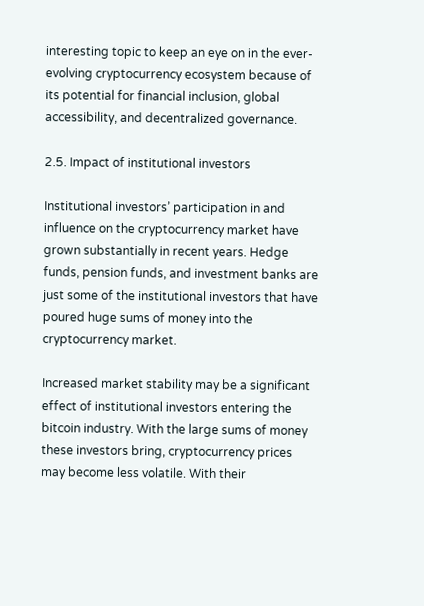interesting topic to keep an eye on in the ever-evolving cryptocurrency ecosystem because of its potential for financial inclusion, global accessibility, and decentralized governance.

2.5. Impact of institutional investors

Institutional investors’ participation in and influence on the cryptocurrency market have grown substantially in recent years. Hedge funds, pension funds, and investment banks are just some of the institutional investors that have poured huge sums of money into the cryptocurrency market.

Increased market stability may be a significant effect of institutional investors entering the bitcoin industry. With the large sums of money these investors bring, cryptocurrency prices may become less volatile. With their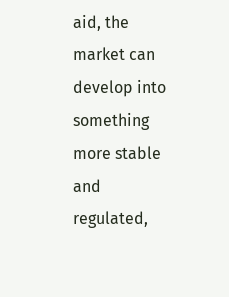aid, the market can develop into something more stable and regulated,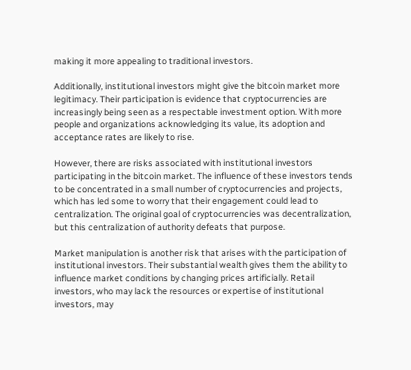making it more appealing to traditional investors.

Additionally, institutional investors might give the bitcoin market more legitimacy. Their participation is evidence that cryptocurrencies are increasingly being seen as a respectable investment option. With more people and organizations acknowledging its value, its adoption and acceptance rates are likely to rise.

However, there are risks associated with institutional investors participating in the bitcoin market. The influence of these investors tends to be concentrated in a small number of cryptocurrencies and projects, which has led some to worry that their engagement could lead to centralization. The original goal of cryptocurrencies was decentralization, but this centralization of authority defeats that purpose.

Market manipulation is another risk that arises with the participation of institutional investors. Their substantial wealth gives them the ability to influence market conditions by changing prices artificially. Retail investors, who may lack the resources or expertise of institutional investors, may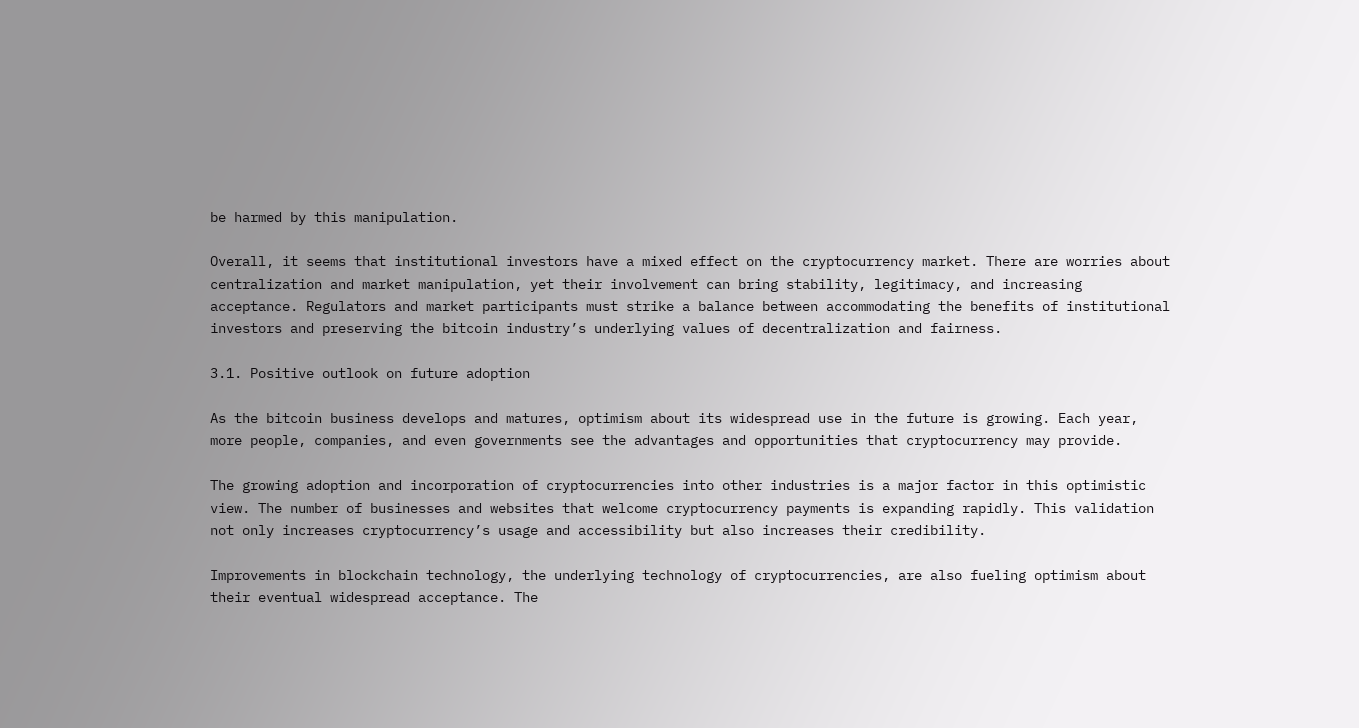be harmed by this manipulation.

Overall, it seems that institutional investors have a mixed effect on the cryptocurrency market. There are worries about centralization and market manipulation, yet their involvement can bring stability, legitimacy, and increasing acceptance. Regulators and market participants must strike a balance between accommodating the benefits of institutional investors and preserving the bitcoin industry’s underlying values of decentralization and fairness.

3.1. Positive outlook on future adoption

As the bitcoin business develops and matures, optimism about its widespread use in the future is growing. Each year, more people, companies, and even governments see the advantages and opportunities that cryptocurrency may provide.

The growing adoption and incorporation of cryptocurrencies into other industries is a major factor in this optimistic view. The number of businesses and websites that welcome cryptocurrency payments is expanding rapidly. This validation not only increases cryptocurrency’s usage and accessibility but also increases their credibility.

Improvements in blockchain technology, the underlying technology of cryptocurrencies, are also fueling optimism about their eventual widespread acceptance. The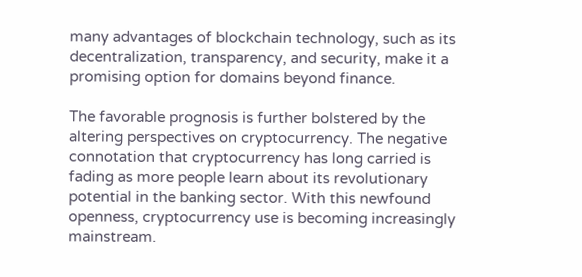many advantages of blockchain technology, such as its decentralization, transparency, and security, make it a promising option for domains beyond finance.

The favorable prognosis is further bolstered by the altering perspectives on cryptocurrency. The negative connotation that cryptocurrency has long carried is fading as more people learn about its revolutionary potential in the banking sector. With this newfound openness, cryptocurrency use is becoming increasingly mainstream.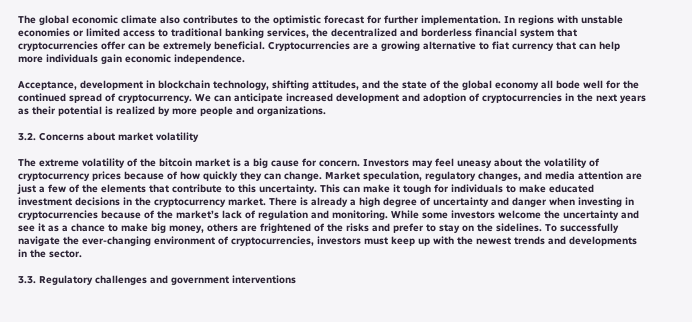The global economic climate also contributes to the optimistic forecast for further implementation. In regions with unstable economies or limited access to traditional banking services, the decentralized and borderless financial system that cryptocurrencies offer can be extremely beneficial. Cryptocurrencies are a growing alternative to fiat currency that can help more individuals gain economic independence.

Acceptance, development in blockchain technology, shifting attitudes, and the state of the global economy all bode well for the continued spread of cryptocurrency. We can anticipate increased development and adoption of cryptocurrencies in the next years as their potential is realized by more people and organizations.

3.2. Concerns about market volatility

The extreme volatility of the bitcoin market is a big cause for concern. Investors may feel uneasy about the volatility of cryptocurrency prices because of how quickly they can change. Market speculation, regulatory changes, and media attention are just a few of the elements that contribute to this uncertainty. This can make it tough for individuals to make educated investment decisions in the cryptocurrency market. There is already a high degree of uncertainty and danger when investing in cryptocurrencies because of the market’s lack of regulation and monitoring. While some investors welcome the uncertainty and see it as a chance to make big money, others are frightened of the risks and prefer to stay on the sidelines. To successfully navigate the ever-changing environment of cryptocurrencies, investors must keep up with the newest trends and developments in the sector.

3.3. Regulatory challenges and government interventions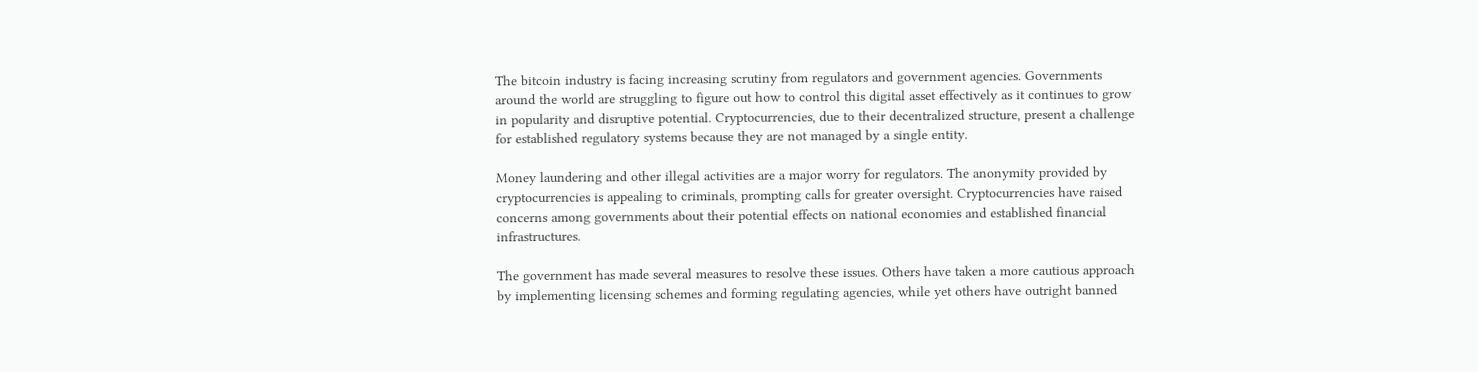The bitcoin industry is facing increasing scrutiny from regulators and government agencies. Governments around the world are struggling to figure out how to control this digital asset effectively as it continues to grow in popularity and disruptive potential. Cryptocurrencies, due to their decentralized structure, present a challenge for established regulatory systems because they are not managed by a single entity.

Money laundering and other illegal activities are a major worry for regulators. The anonymity provided by cryptocurrencies is appealing to criminals, prompting calls for greater oversight. Cryptocurrencies have raised concerns among governments about their potential effects on national economies and established financial infrastructures.

The government has made several measures to resolve these issues. Others have taken a more cautious approach by implementing licensing schemes and forming regulating agencies, while yet others have outright banned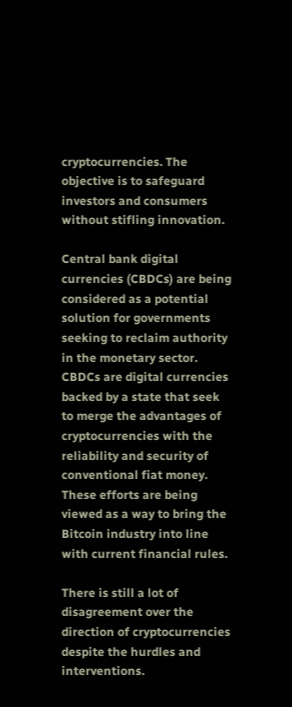cryptocurrencies. The objective is to safeguard investors and consumers without stifling innovation.

Central bank digital currencies (CBDCs) are being considered as a potential solution for governments seeking to reclaim authority in the monetary sector. CBDCs are digital currencies backed by a state that seek to merge the advantages of cryptocurrencies with the reliability and security of conventional fiat money. These efforts are being viewed as a way to bring the Bitcoin industry into line with current financial rules.

There is still a lot of disagreement over the direction of cryptocurrencies despite the hurdles and interventions.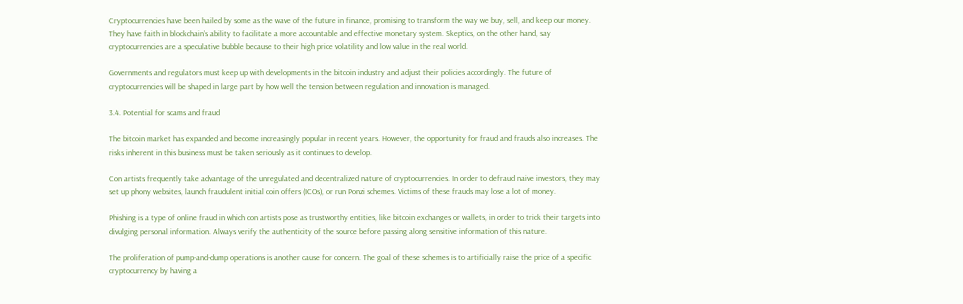Cryptocurrencies have been hailed by some as the wave of the future in finance, promising to transform the way we buy, sell, and keep our money. They have faith in blockchain’s ability to facilitate a more accountable and effective monetary system. Skeptics, on the other hand, say cryptocurrencies are a speculative bubble because to their high price volatility and low value in the real world.

Governments and regulators must keep up with developments in the bitcoin industry and adjust their policies accordingly. The future of cryptocurrencies will be shaped in large part by how well the tension between regulation and innovation is managed.

3.4. Potential for scams and fraud

The bitcoin market has expanded and become increasingly popular in recent years. However, the opportunity for fraud and frauds also increases. The risks inherent in this business must be taken seriously as it continues to develop.

Con artists frequently take advantage of the unregulated and decentralized nature of cryptocurrencies. In order to defraud naive investors, they may set up phony websites, launch fraudulent initial coin offers (ICOs), or run Ponzi schemes. Victims of these frauds may lose a lot of money.

Phishing is a type of online fraud in which con artists pose as trustworthy entities, like bitcoin exchanges or wallets, in order to trick their targets into divulging personal information. Always verify the authenticity of the source before passing along sensitive information of this nature.

The proliferation of pump-and-dump operations is another cause for concern. The goal of these schemes is to artificially raise the price of a specific cryptocurrency by having a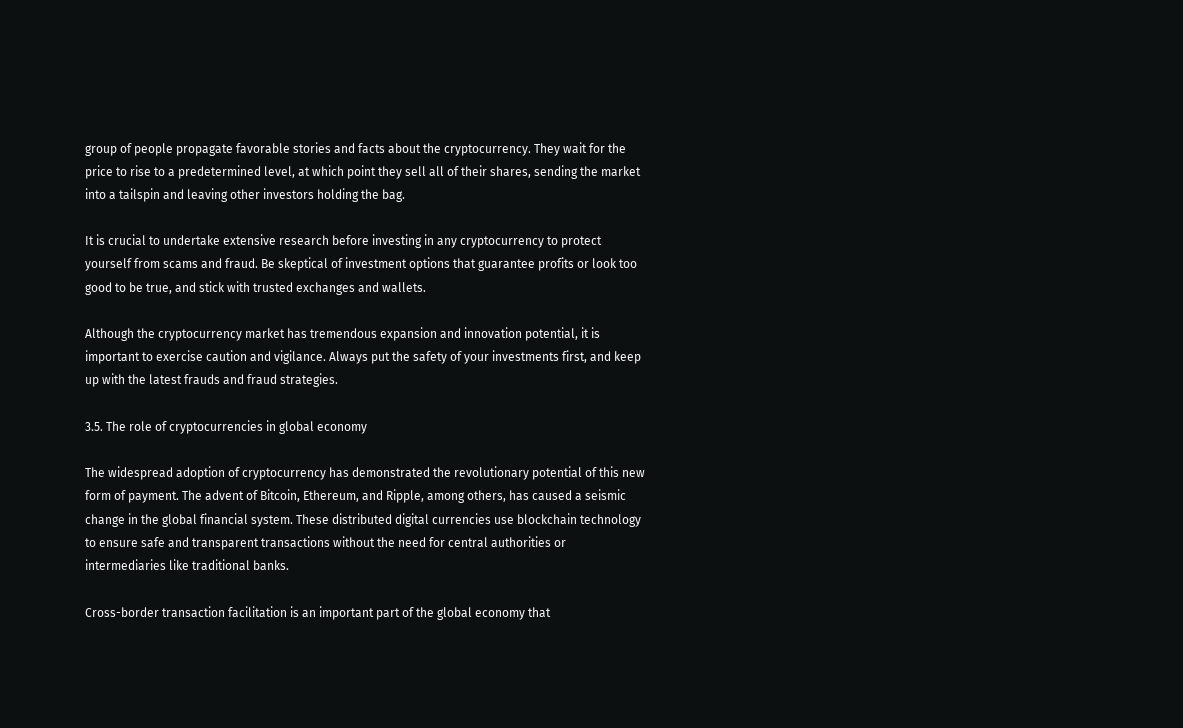group of people propagate favorable stories and facts about the cryptocurrency. They wait for the price to rise to a predetermined level, at which point they sell all of their shares, sending the market into a tailspin and leaving other investors holding the bag.

It is crucial to undertake extensive research before investing in any cryptocurrency to protect yourself from scams and fraud. Be skeptical of investment options that guarantee profits or look too good to be true, and stick with trusted exchanges and wallets.

Although the cryptocurrency market has tremendous expansion and innovation potential, it is important to exercise caution and vigilance. Always put the safety of your investments first, and keep up with the latest frauds and fraud strategies.

3.5. The role of cryptocurrencies in global economy

The widespread adoption of cryptocurrency has demonstrated the revolutionary potential of this new form of payment. The advent of Bitcoin, Ethereum, and Ripple, among others, has caused a seismic change in the global financial system. These distributed digital currencies use blockchain technology to ensure safe and transparent transactions without the need for central authorities or intermediaries like traditional banks.

Cross-border transaction facilitation is an important part of the global economy that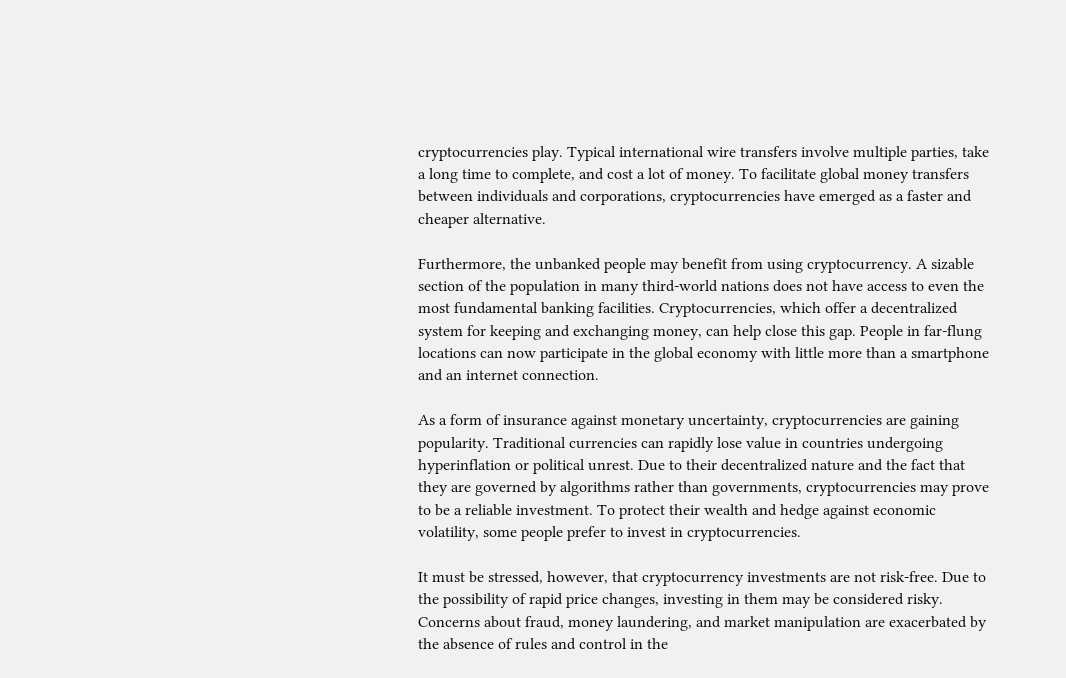cryptocurrencies play. Typical international wire transfers involve multiple parties, take a long time to complete, and cost a lot of money. To facilitate global money transfers between individuals and corporations, cryptocurrencies have emerged as a faster and cheaper alternative.

Furthermore, the unbanked people may benefit from using cryptocurrency. A sizable section of the population in many third-world nations does not have access to even the most fundamental banking facilities. Cryptocurrencies, which offer a decentralized system for keeping and exchanging money, can help close this gap. People in far-flung locations can now participate in the global economy with little more than a smartphone and an internet connection.

As a form of insurance against monetary uncertainty, cryptocurrencies are gaining popularity. Traditional currencies can rapidly lose value in countries undergoing hyperinflation or political unrest. Due to their decentralized nature and the fact that they are governed by algorithms rather than governments, cryptocurrencies may prove to be a reliable investment. To protect their wealth and hedge against economic volatility, some people prefer to invest in cryptocurrencies.

It must be stressed, however, that cryptocurrency investments are not risk-free. Due to the possibility of rapid price changes, investing in them may be considered risky. Concerns about fraud, money laundering, and market manipulation are exacerbated by the absence of rules and control in the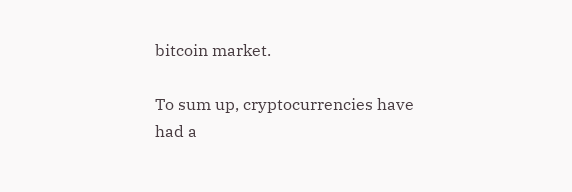bitcoin market.

To sum up, cryptocurrencies have had a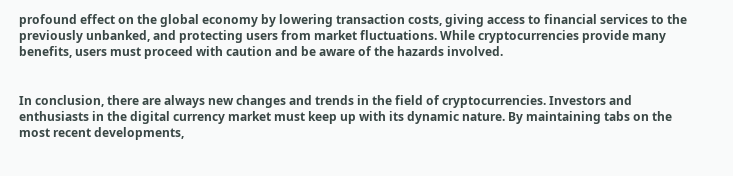profound effect on the global economy by lowering transaction costs, giving access to financial services to the previously unbanked, and protecting users from market fluctuations. While cryptocurrencies provide many benefits, users must proceed with caution and be aware of the hazards involved.


In conclusion, there are always new changes and trends in the field of cryptocurrencies. Investors and enthusiasts in the digital currency market must keep up with its dynamic nature. By maintaining tabs on the most recent developments,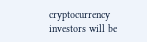cryptocurrency investors will be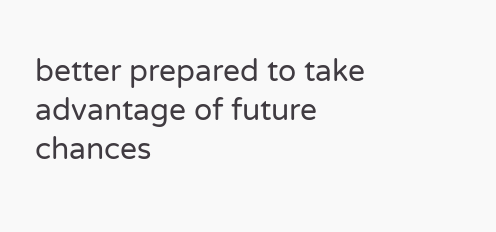better prepared to take advantage of future chances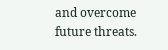and overcome future threats.